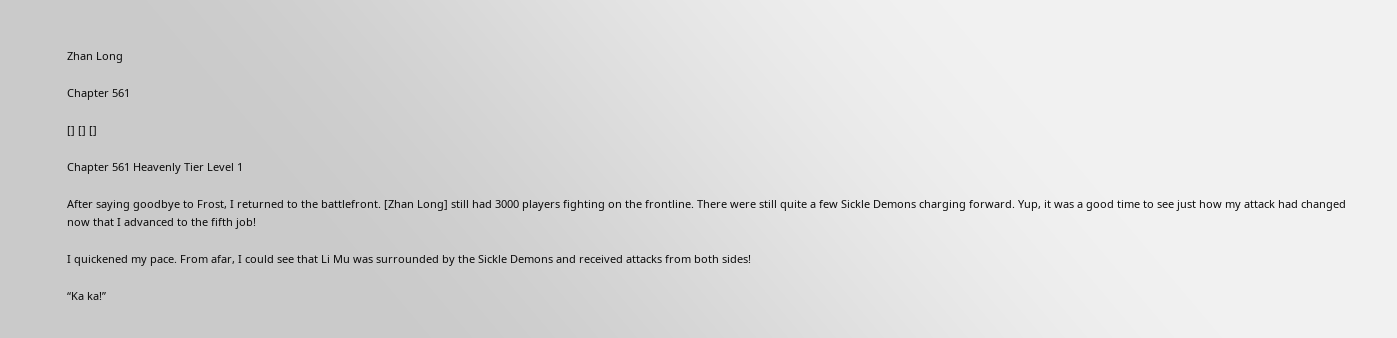Zhan Long

Chapter 561

[] [] []

Chapter 561 Heavenly Tier Level 1

After saying goodbye to Frost, I returned to the battlefront. [Zhan Long] still had 3000 players fighting on the frontline. There were still quite a few Sickle Demons charging forward. Yup, it was a good time to see just how my attack had changed now that I advanced to the fifth job!

I quickened my pace. From afar, I could see that Li Mu was surrounded by the Sickle Demons and received attacks from both sides!

“Ka ka!”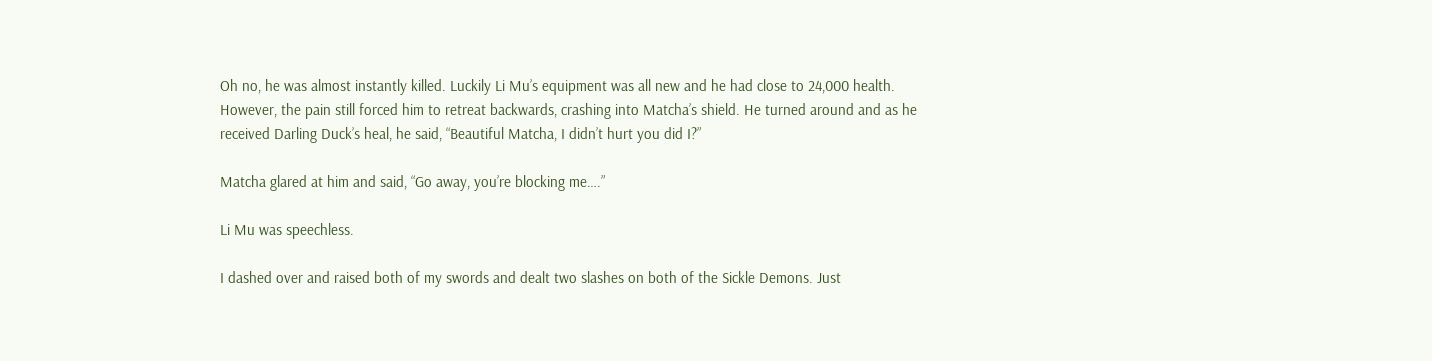Oh no, he was almost instantly killed. Luckily Li Mu’s equipment was all new and he had close to 24,000 health. However, the pain still forced him to retreat backwards, crashing into Matcha’s shield. He turned around and as he received Darling Duck’s heal, he said, “Beautiful Matcha, I didn’t hurt you did I?”

Matcha glared at him and said, “Go away, you’re blocking me….”

Li Mu was speechless.

I dashed over and raised both of my swords and dealt two slashes on both of the Sickle Demons. Just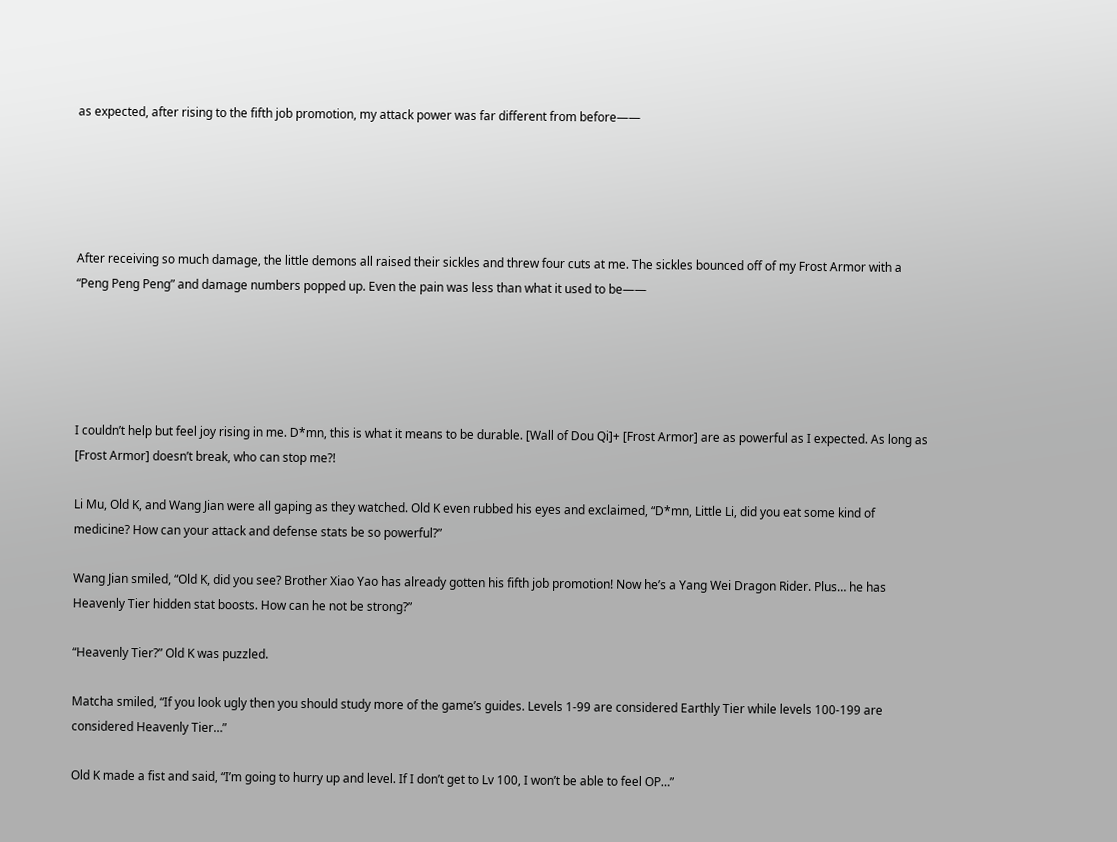as expected, after rising to the fifth job promotion, my attack power was far different from before——





After receiving so much damage, the little demons all raised their sickles and threw four cuts at me. The sickles bounced off of my Frost Armor with a “Peng Peng Peng” and damage numbers popped up. Even the pain was less than what it used to be——





I couldn’t help but feel joy rising in me. D*mn, this is what it means to be durable. [Wall of Dou Qi]+ [Frost Armor] are as powerful as I expected. As long as [Frost Armor] doesn’t break, who can stop me?!

Li Mu, Old K, and Wang Jian were all gaping as they watched. Old K even rubbed his eyes and exclaimed, “D*mn, Little Li, did you eat some kind of medicine? How can your attack and defense stats be so powerful?”

Wang Jian smiled, “Old K, did you see? Brother Xiao Yao has already gotten his fifth job promotion! Now he’s a Yang Wei Dragon Rider. Plus… he has Heavenly Tier hidden stat boosts. How can he not be strong?”

“Heavenly Tier?” Old K was puzzled.

Matcha smiled, “If you look ugly then you should study more of the game’s guides. Levels 1-99 are considered Earthly Tier while levels 100-199 are considered Heavenly Tier…”

Old K made a fist and said, “I’m going to hurry up and level. If I don’t get to Lv 100, I won’t be able to feel OP…”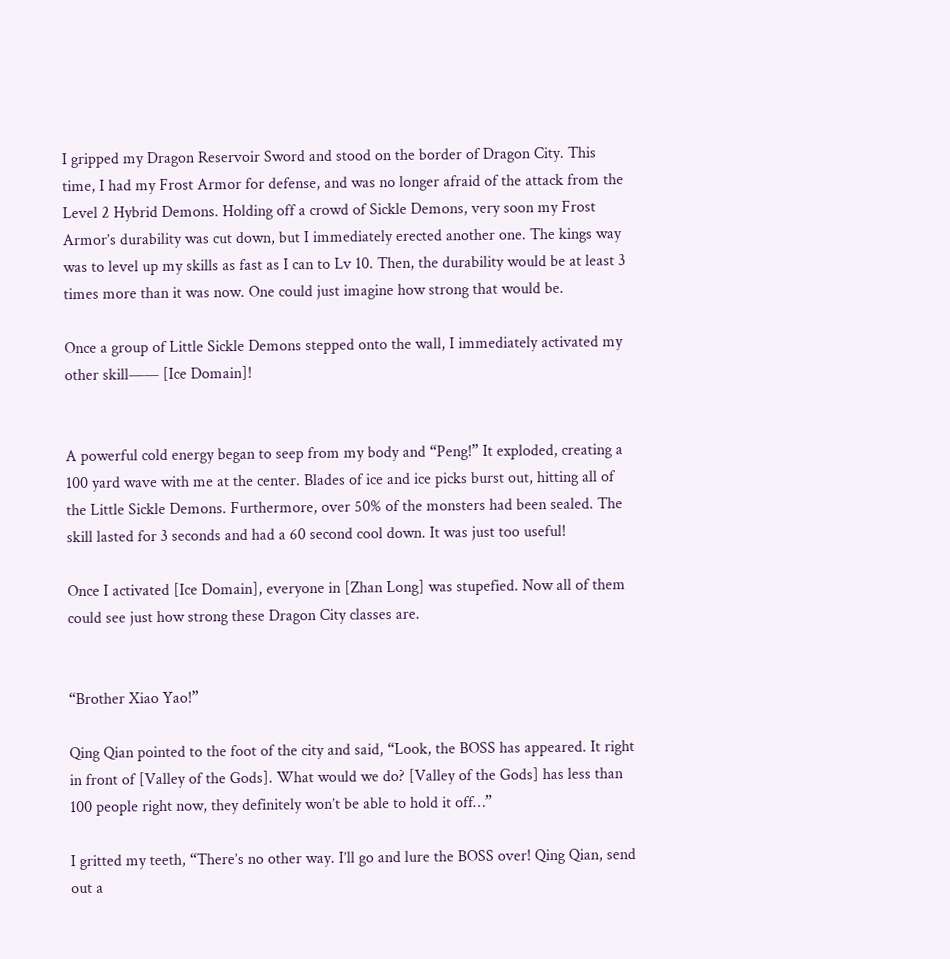I gripped my Dragon Reservoir Sword and stood on the border of Dragon City. This time, I had my Frost Armor for defense, and was no longer afraid of the attack from the Level 2 Hybrid Demons. Holding off a crowd of Sickle Demons, very soon my Frost Armor’s durability was cut down, but I immediately erected another one. The kings way was to level up my skills as fast as I can to Lv 10. Then, the durability would be at least 3 times more than it was now. One could just imagine how strong that would be.

Once a group of Little Sickle Demons stepped onto the wall, I immediately activated my other skill—— [Ice Domain]!


A powerful cold energy began to seep from my body and “Peng!” It exploded, creating a 100 yard wave with me at the center. Blades of ice and ice picks burst out, hitting all of the Little Sickle Demons. Furthermore, over 50% of the monsters had been sealed. The skill lasted for 3 seconds and had a 60 second cool down. It was just too useful!

Once I activated [Ice Domain], everyone in [Zhan Long] was stupefied. Now all of them could see just how strong these Dragon City classes are.


“Brother Xiao Yao!”

Qing Qian pointed to the foot of the city and said, “Look, the BOSS has appeared. It right in front of [Valley of the Gods]. What would we do? [Valley of the Gods] has less than 100 people right now, they definitely won’t be able to hold it off…”

I gritted my teeth, “There’s no other way. I’ll go and lure the BOSS over! Qing Qian, send out a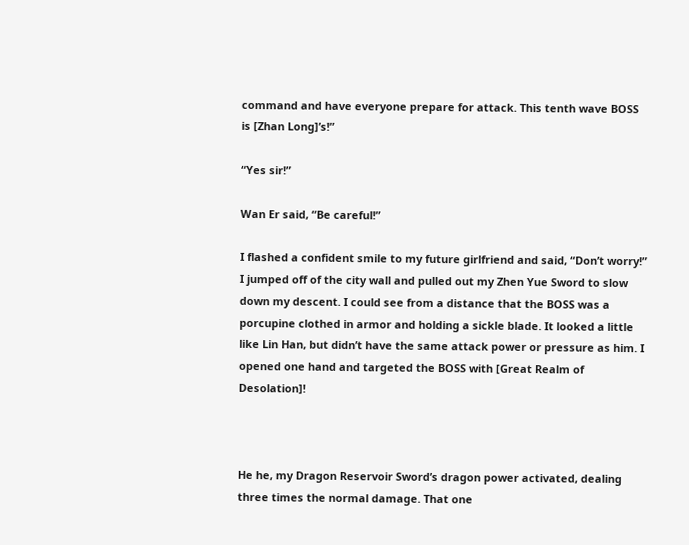command and have everyone prepare for attack. This tenth wave BOSS is [Zhan Long]’s!”

“Yes sir!”

Wan Er said, “Be careful!”

I flashed a confident smile to my future girlfriend and said, “Don’t worry!”
I jumped off of the city wall and pulled out my Zhen Yue Sword to slow down my descent. I could see from a distance that the BOSS was a porcupine clothed in armor and holding a sickle blade. It looked a little like Lin Han, but didn’t have the same attack power or pressure as him. I opened one hand and targeted the BOSS with [Great Realm of Desolation]!



He he, my Dragon Reservoir Sword’s dragon power activated, dealing three times the normal damage. That one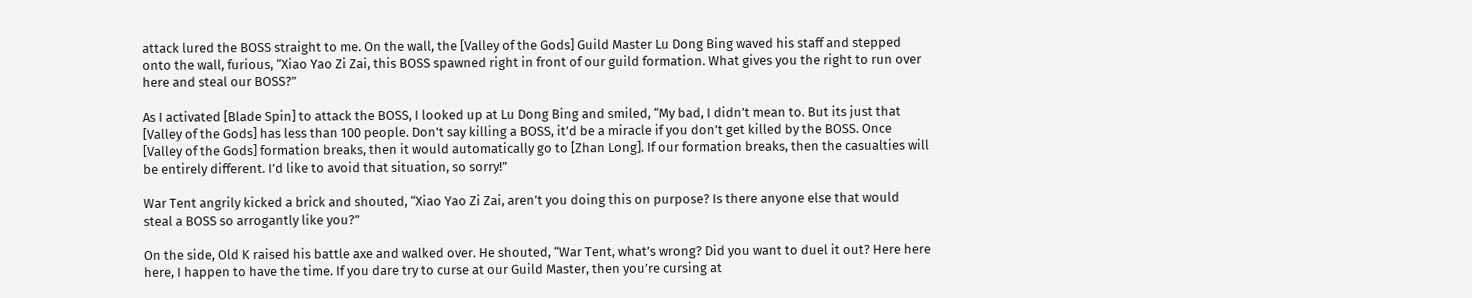attack lured the BOSS straight to me. On the wall, the [Valley of the Gods] Guild Master Lu Dong Bing waved his staff and stepped onto the wall, furious, “Xiao Yao Zi Zai, this BOSS spawned right in front of our guild formation. What gives you the right to run over here and steal our BOSS?”

As I activated [Blade Spin] to attack the BOSS, I looked up at Lu Dong Bing and smiled, “My bad, I didn’t mean to. But its just that [Valley of the Gods] has less than 100 people. Don’t say killing a BOSS, it’d be a miracle if you don’t get killed by the BOSS. Once [Valley of the Gods] formation breaks, then it would automatically go to [Zhan Long]. If our formation breaks, then the casualties will be entirely different. I’d like to avoid that situation, so sorry!”

War Tent angrily kicked a brick and shouted, “Xiao Yao Zi Zai, aren’t you doing this on purpose? Is there anyone else that would steal a BOSS so arrogantly like you?”

On the side, Old K raised his battle axe and walked over. He shouted, “War Tent, what’s wrong? Did you want to duel it out? Here here here, I happen to have the time. If you dare try to curse at our Guild Master, then you’re cursing at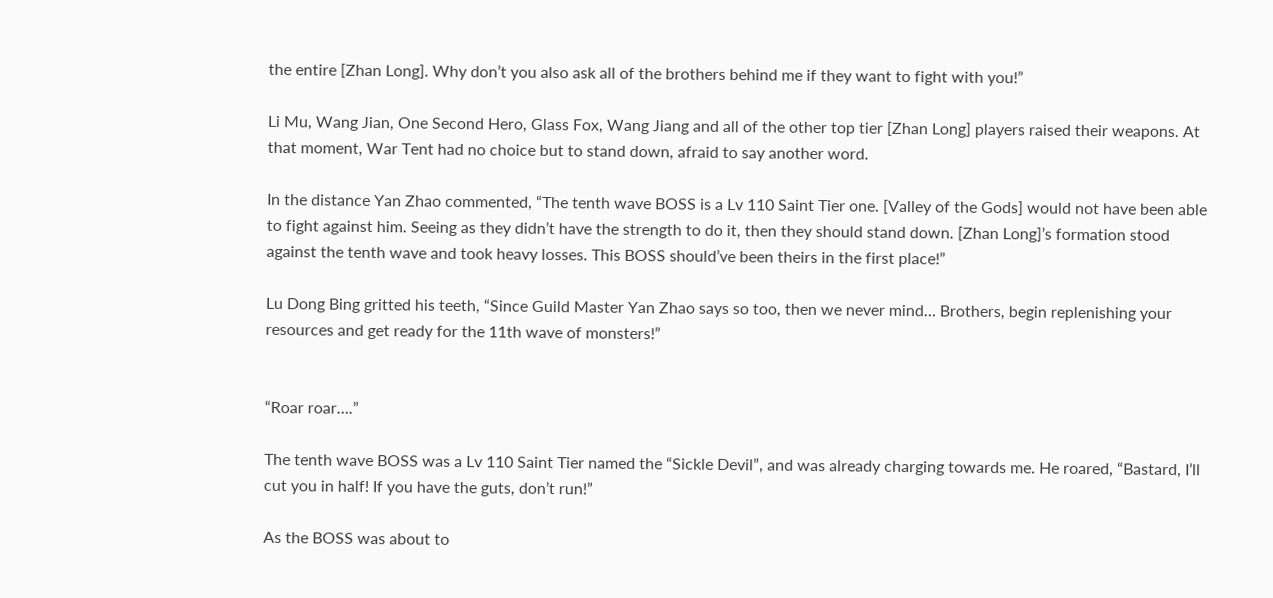the entire [Zhan Long]. Why don’t you also ask all of the brothers behind me if they want to fight with you!”

Li Mu, Wang Jian, One Second Hero, Glass Fox, Wang Jiang and all of the other top tier [Zhan Long] players raised their weapons. At that moment, War Tent had no choice but to stand down, afraid to say another word.

In the distance Yan Zhao commented, “The tenth wave BOSS is a Lv 110 Saint Tier one. [Valley of the Gods] would not have been able to fight against him. Seeing as they didn’t have the strength to do it, then they should stand down. [Zhan Long]’s formation stood against the tenth wave and took heavy losses. This BOSS should’ve been theirs in the first place!”

Lu Dong Bing gritted his teeth, “Since Guild Master Yan Zhao says so too, then we never mind… Brothers, begin replenishing your resources and get ready for the 11th wave of monsters!”


“Roar roar….”

The tenth wave BOSS was a Lv 110 Saint Tier named the “Sickle Devil”, and was already charging towards me. He roared, “Bastard, I’ll cut you in half! If you have the guts, don’t run!”

As the BOSS was about to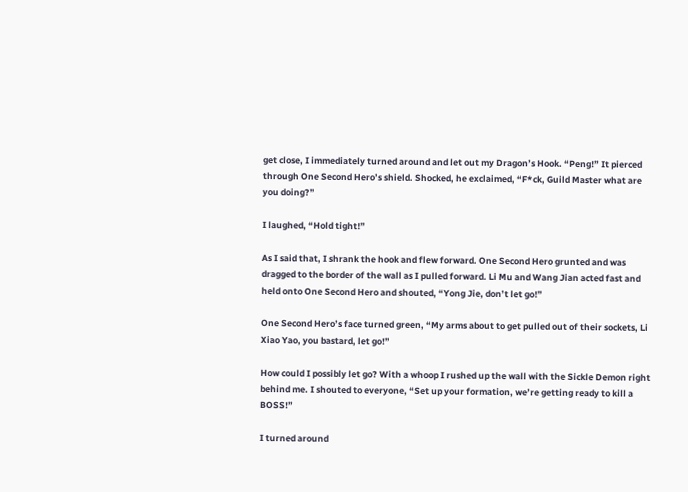get close, I immediately turned around and let out my Dragon’s Hook. “Peng!” It pierced through One Second Hero’s shield. Shocked, he exclaimed, “F*ck, Guild Master what are you doing?”

I laughed, “Hold tight!”

As I said that, I shrank the hook and flew forward. One Second Hero grunted and was dragged to the border of the wall as I pulled forward. Li Mu and Wang Jian acted fast and held onto One Second Hero and shouted, “Yong Jie, don’t let go!”

One Second Hero’s face turned green, “My arms about to get pulled out of their sockets, Li Xiao Yao, you bastard, let go!”

How could I possibly let go? With a whoop I rushed up the wall with the Sickle Demon right behind me. I shouted to everyone, “Set up your formation, we’re getting ready to kill a BOSS!”

I turned around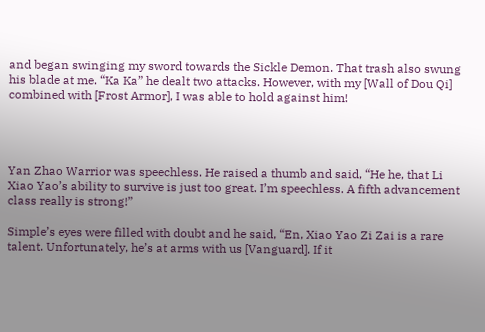and began swinging my sword towards the Sickle Demon. That trash also swung his blade at me. “Ka Ka” he dealt two attacks. However, with my [Wall of Dou Qi] combined with [Frost Armor], I was able to hold against him!




Yan Zhao Warrior was speechless. He raised a thumb and said, “He he, that Li Xiao Yao’s ability to survive is just too great. I’m speechless. A fifth advancement class really is strong!”

Simple’s eyes were filled with doubt and he said, “En, Xiao Yao Zi Zai is a rare talent. Unfortunately, he’s at arms with us [Vanguard]. If it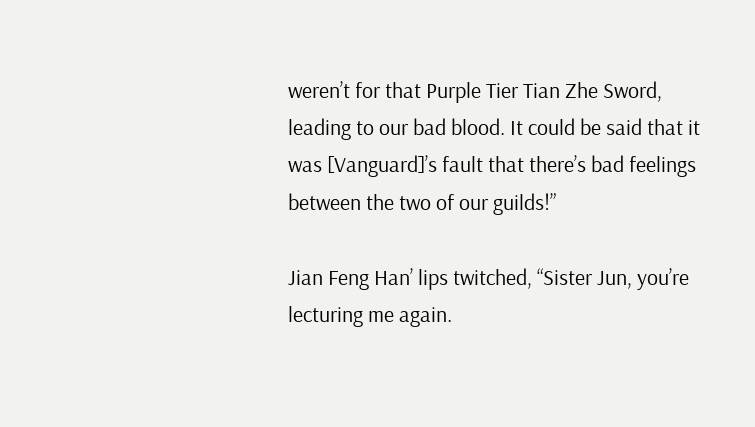weren’t for that Purple Tier Tian Zhe Sword, leading to our bad blood. It could be said that it was [Vanguard]’s fault that there’s bad feelings between the two of our guilds!”

Jian Feng Han’ lips twitched, “Sister Jun, you’re lecturing me again.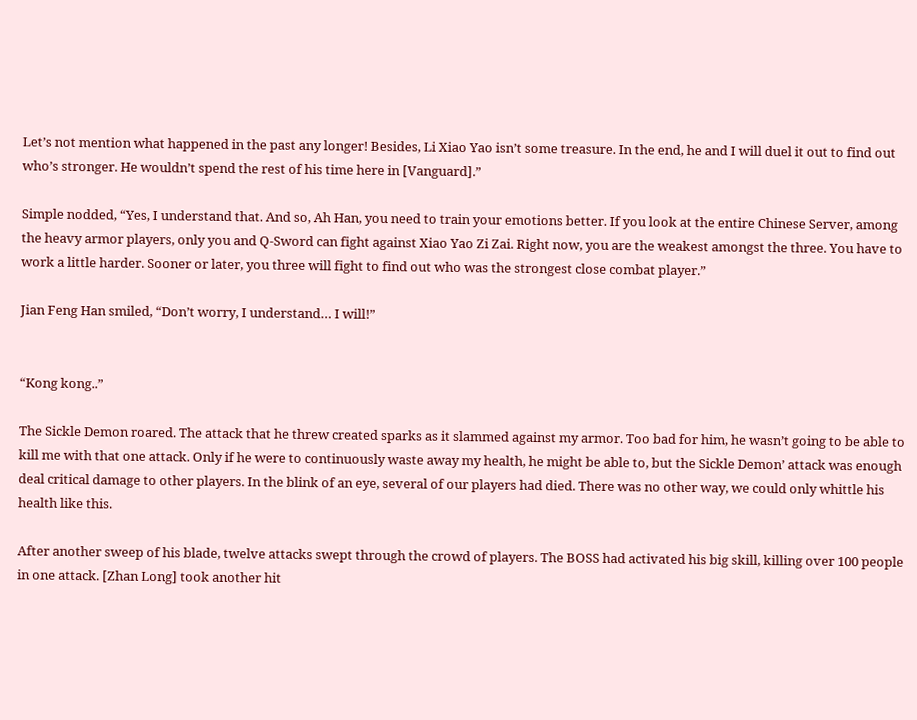Let’s not mention what happened in the past any longer! Besides, Li Xiao Yao isn’t some treasure. In the end, he and I will duel it out to find out who’s stronger. He wouldn’t spend the rest of his time here in [Vanguard].”

Simple nodded, “Yes, I understand that. And so, Ah Han, you need to train your emotions better. If you look at the entire Chinese Server, among the heavy armor players, only you and Q-Sword can fight against Xiao Yao Zi Zai. Right now, you are the weakest amongst the three. You have to work a little harder. Sooner or later, you three will fight to find out who was the strongest close combat player.”

Jian Feng Han smiled, “Don’t worry, I understand… I will!”


“Kong kong..”

The Sickle Demon roared. The attack that he threw created sparks as it slammed against my armor. Too bad for him, he wasn’t going to be able to kill me with that one attack. Only if he were to continuously waste away my health, he might be able to, but the Sickle Demon’ attack was enough deal critical damage to other players. In the blink of an eye, several of our players had died. There was no other way, we could only whittle his health like this.

After another sweep of his blade, twelve attacks swept through the crowd of players. The BOSS had activated his big skill, killing over 100 people in one attack. [Zhan Long] took another hit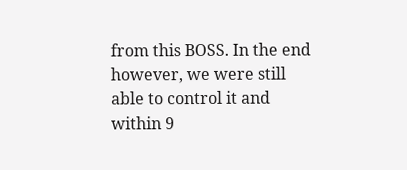from this BOSS. In the end however, we were still able to control it and within 9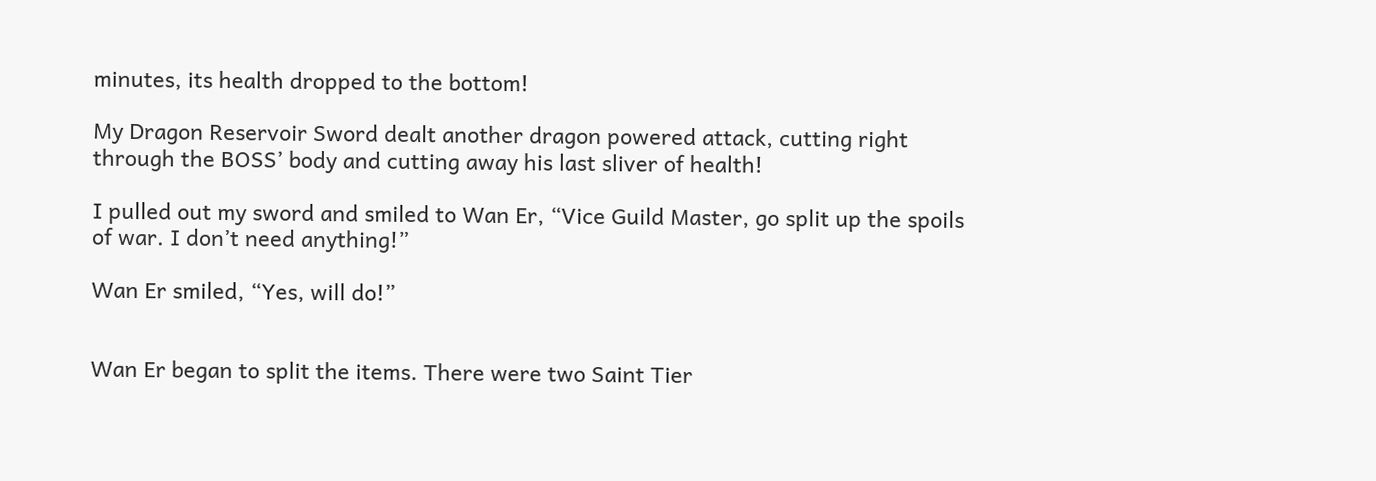minutes, its health dropped to the bottom!

My Dragon Reservoir Sword dealt another dragon powered attack, cutting right through the BOSS’ body and cutting away his last sliver of health!

I pulled out my sword and smiled to Wan Er, “Vice Guild Master, go split up the spoils of war. I don’t need anything!”

Wan Er smiled, “Yes, will do!”


Wan Er began to split the items. There were two Saint Tier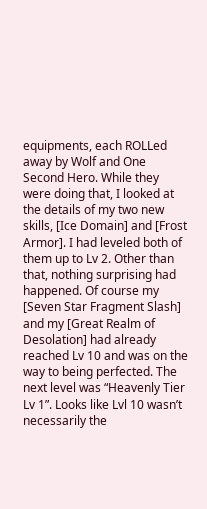equipments, each ROLLed away by Wolf and One Second Hero. While they were doing that, I looked at the details of my two new skills, [Ice Domain] and [Frost Armor]. I had leveled both of them up to Lv 2. Other than that, nothing surprising had happened. Of course my [Seven Star Fragment Slash] and my [Great Realm of Desolation] had already reached Lv 10 and was on the way to being perfected. The next level was “Heavenly Tier Lv 1”. Looks like Lvl 10 wasn’t necessarily the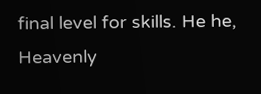final level for skills. He he, Heavenly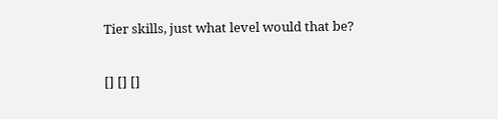Tier skills, just what level would that be?

[] [] []